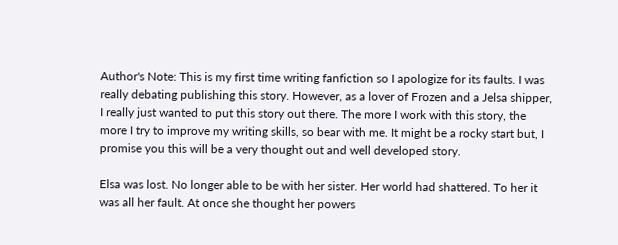Author's Note: This is my first time writing fanfiction so I apologize for its faults. I was really debating publishing this story. However, as a lover of Frozen and a Jelsa shipper, I really just wanted to put this story out there. The more I work with this story, the more I try to improve my writing skills, so bear with me. It might be a rocky start but, I promise you this will be a very thought out and well developed story.

Elsa was lost. No longer able to be with her sister. Her world had shattered. To her it was all her fault. At once she thought her powers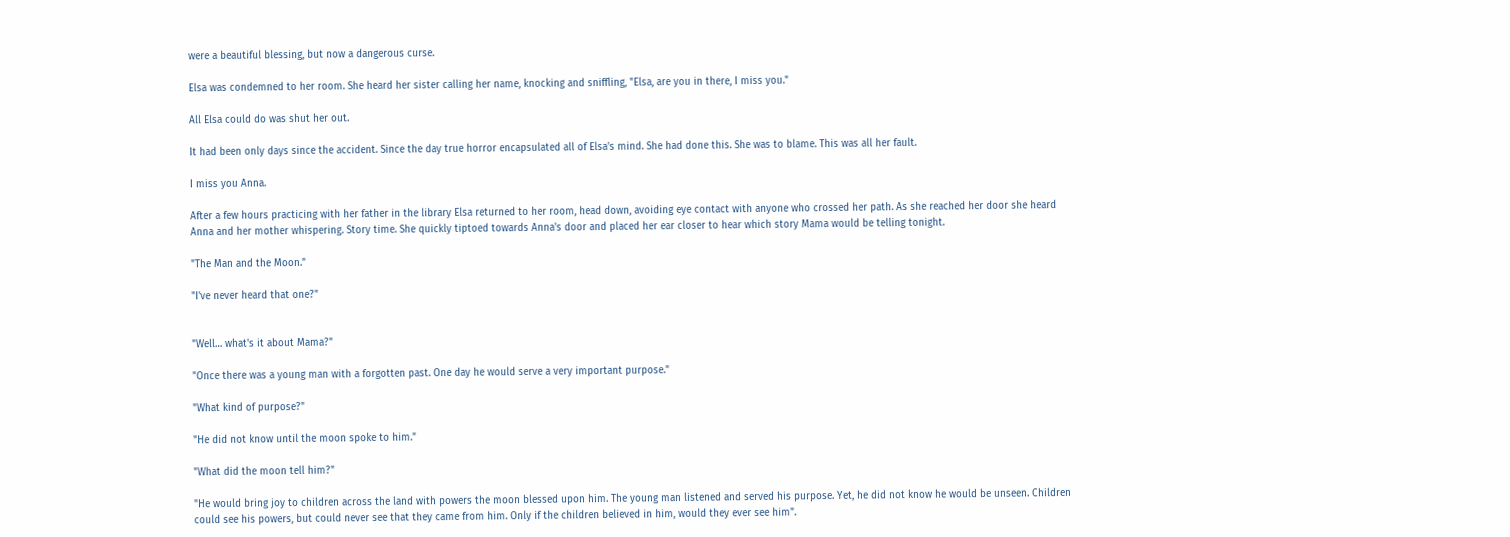were a beautiful blessing, but now a dangerous curse.

Elsa was condemned to her room. She heard her sister calling her name, knocking and sniffling, "Elsa, are you in there, I miss you."

All Elsa could do was shut her out.

It had been only days since the accident. Since the day true horror encapsulated all of Elsa's mind. She had done this. She was to blame. This was all her fault.

I miss you Anna.

After a few hours practicing with her father in the library Elsa returned to her room, head down, avoiding eye contact with anyone who crossed her path. As she reached her door she heard Anna and her mother whispering. Story time. She quickly tiptoed towards Anna's door and placed her ear closer to hear which story Mama would be telling tonight.

"The Man and the Moon."

"I've never heard that one?"


"Well… what's it about Mama?"

"Once there was a young man with a forgotten past. One day he would serve a very important purpose."

"What kind of purpose?"

"He did not know until the moon spoke to him."

"What did the moon tell him?"

"He would bring joy to children across the land with powers the moon blessed upon him. The young man listened and served his purpose. Yet, he did not know he would be unseen. Children could see his powers, but could never see that they came from him. Only if the children believed in him, would they ever see him".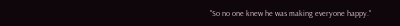"So no one knew he was making everyone happy."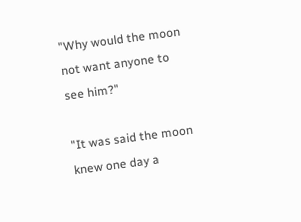"Why would the moon not want anyone to see him?"

"It was said the moon knew one day a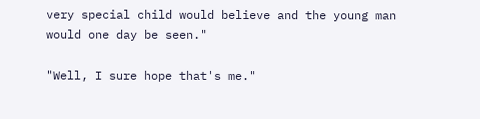very special child would believe and the young man would one day be seen."

"Well, I sure hope that's me."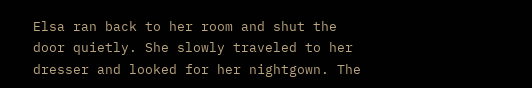Elsa ran back to her room and shut the door quietly. She slowly traveled to her dresser and looked for her nightgown. The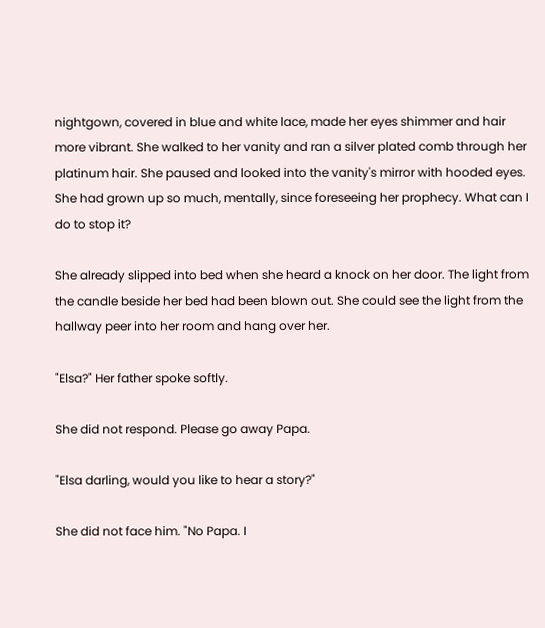nightgown, covered in blue and white lace, made her eyes shimmer and hair more vibrant. She walked to her vanity and ran a silver plated comb through her platinum hair. She paused and looked into the vanity's mirror with hooded eyes. She had grown up so much, mentally, since foreseeing her prophecy. What can I do to stop it?

She already slipped into bed when she heard a knock on her door. The light from the candle beside her bed had been blown out. She could see the light from the hallway peer into her room and hang over her.

"Elsa?" Her father spoke softly.

She did not respond. Please go away Papa.

"Elsa darling, would you like to hear a story?"

She did not face him. "No Papa. I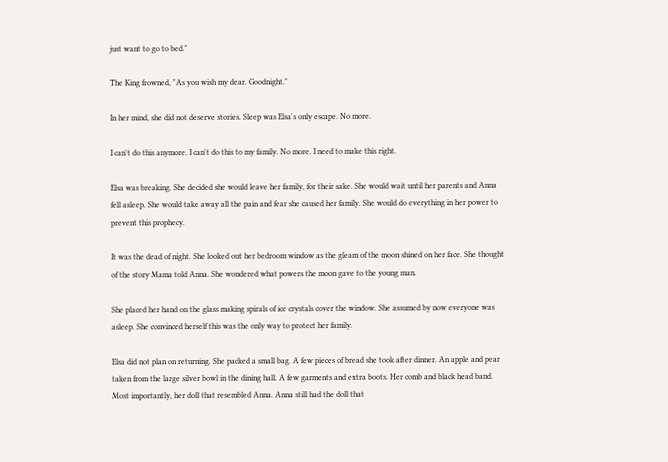just want to go to bed."

The King frowned, "As you wish my dear. Goodnight."

In her mind, she did not deserve stories. Sleep was Elsa's only escape. No more.

I can't do this anymore. I can't do this to my family. No more. I need to make this right.

Elsa was breaking. She decided she would leave her family, for their sake. She would wait until her parents and Anna fell asleep. She would take away all the pain and fear she caused her family. She would do everything in her power to prevent this prophecy.

It was the dead of night. She looked out her bedroom window as the gleam of the moon shined on her face. She thought of the story Mama told Anna. She wondered what powers the moon gave to the young man.

She placed her hand on the glass making spirals of ice crystals cover the window. She assumed by now everyone was asleep. She convinced herself this was the only way to protect her family.

Elsa did not plan on returning. She packed a small bag. A few pieces of bread she took after dinner. An apple and pear taken from the large silver bowl in the dining hall. A few garments and extra boots. Her comb and black head band. Most importantly, her doll that resembled Anna. Anna still had the doll that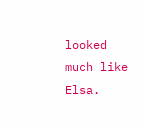looked much like Elsa.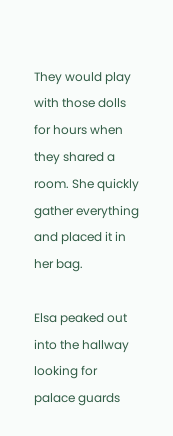They would play with those dolls for hours when they shared a room. She quickly gather everything and placed it in her bag.

Elsa peaked out into the hallway looking for palace guards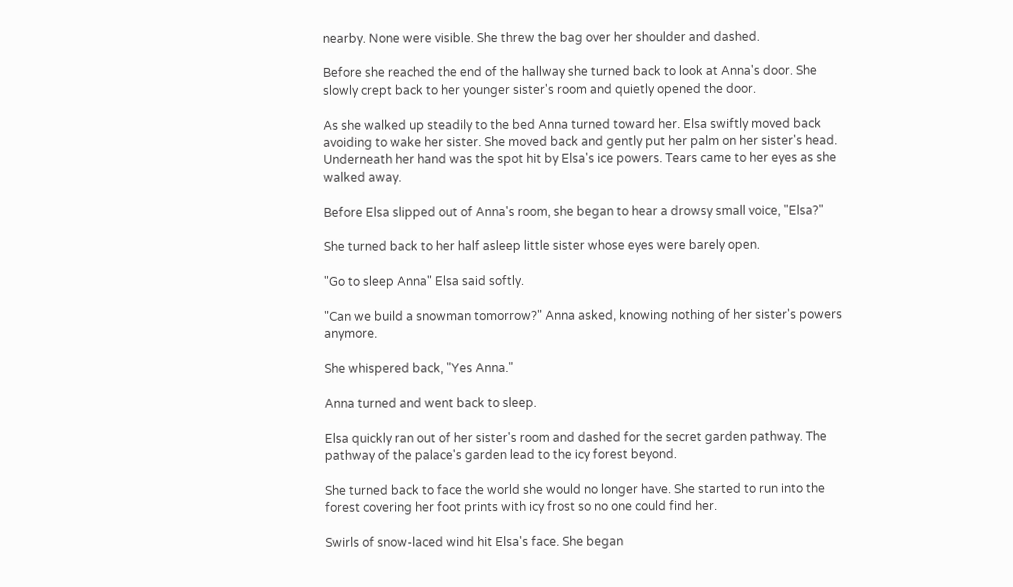nearby. None were visible. She threw the bag over her shoulder and dashed.

Before she reached the end of the hallway she turned back to look at Anna's door. She slowly crept back to her younger sister's room and quietly opened the door.

As she walked up steadily to the bed Anna turned toward her. Elsa swiftly moved back avoiding to wake her sister. She moved back and gently put her palm on her sister's head. Underneath her hand was the spot hit by Elsa's ice powers. Tears came to her eyes as she walked away.

Before Elsa slipped out of Anna's room, she began to hear a drowsy small voice, "Elsa?"

She turned back to her half asleep little sister whose eyes were barely open.

"Go to sleep Anna" Elsa said softly.

"Can we build a snowman tomorrow?" Anna asked, knowing nothing of her sister's powers anymore.

She whispered back, "Yes Anna."

Anna turned and went back to sleep.

Elsa quickly ran out of her sister's room and dashed for the secret garden pathway. The pathway of the palace's garden lead to the icy forest beyond.

She turned back to face the world she would no longer have. She started to run into the forest covering her foot prints with icy frost so no one could find her.

Swirls of snow-laced wind hit Elsa's face. She began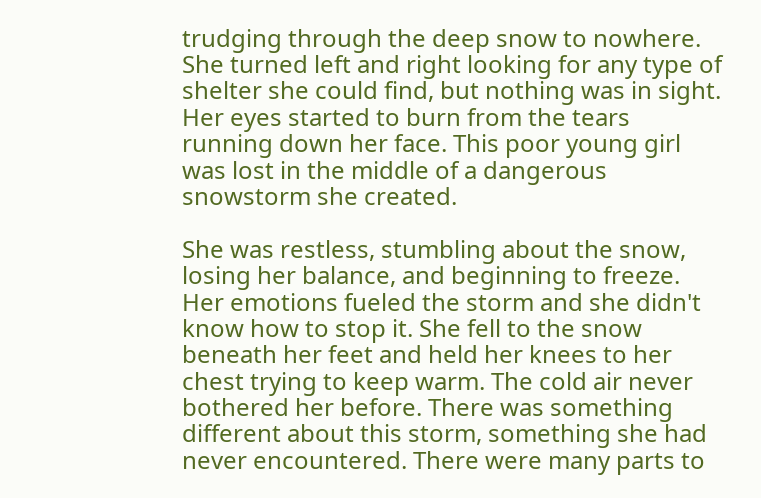trudging through the deep snow to nowhere. She turned left and right looking for any type of shelter she could find, but nothing was in sight. Her eyes started to burn from the tears running down her face. This poor young girl was lost in the middle of a dangerous snowstorm she created.

She was restless, stumbling about the snow, losing her balance, and beginning to freeze. Her emotions fueled the storm and she didn't know how to stop it. She fell to the snow beneath her feet and held her knees to her chest trying to keep warm. The cold air never bothered her before. There was something different about this storm, something she had never encountered. There were many parts to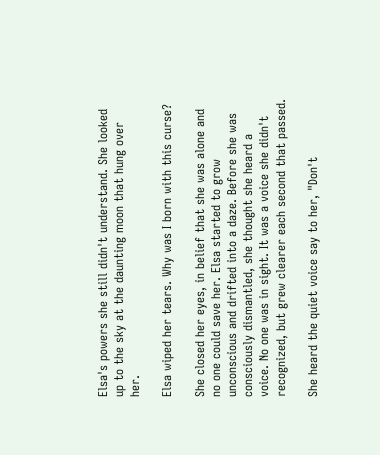Elsa's powers she still didn't understand. She looked up to the sky at the daunting moon that hung over her.

Elsa wiped her tears. Why was I born with this curse?

She closed her eyes, in belief that she was alone and no one could save her. Elsa started to grow unconscious and drifted into a daze. Before she was consciously dismantled, she thought she heard a voice. No one was in sight. It was a voice she didn't recognized, but grew clearer each second that passed.

She heard the quiet voice say to her, "Don't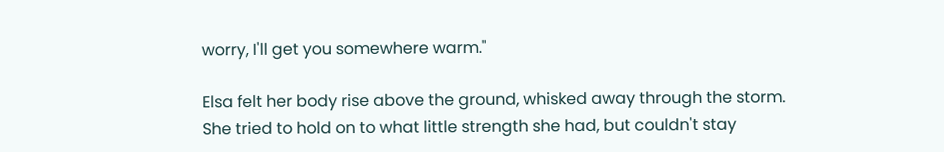worry, I'll get you somewhere warm."

Elsa felt her body rise above the ground, whisked away through the storm. She tried to hold on to what little strength she had, but couldn't stay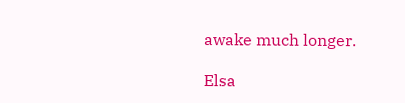awake much longer.

Elsa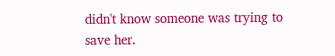didn't know someone was trying to save her.